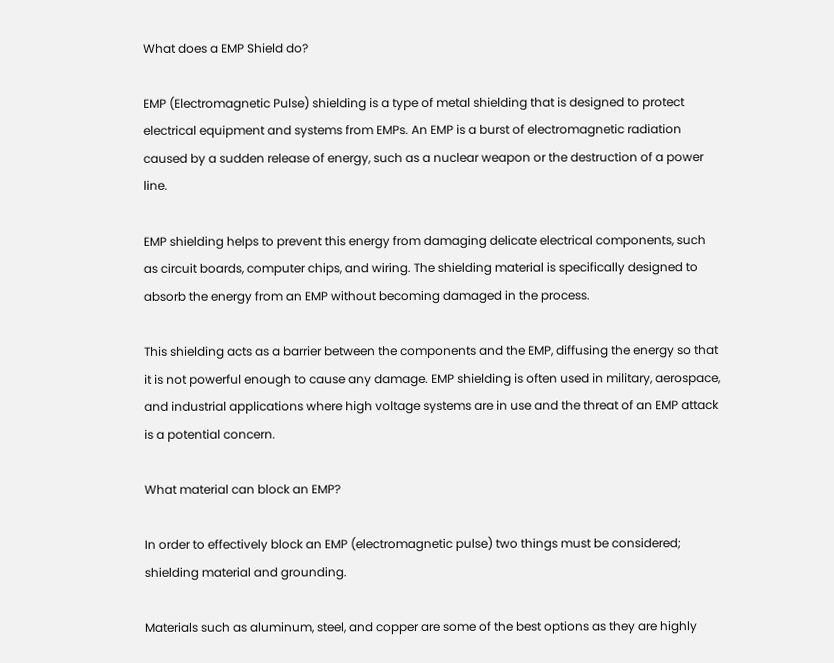What does a EMP Shield do?

EMP (Electromagnetic Pulse) shielding is a type of metal shielding that is designed to protect electrical equipment and systems from EMPs. An EMP is a burst of electromagnetic radiation caused by a sudden release of energy, such as a nuclear weapon or the destruction of a power line.

EMP shielding helps to prevent this energy from damaging delicate electrical components, such as circuit boards, computer chips, and wiring. The shielding material is specifically designed to absorb the energy from an EMP without becoming damaged in the process.

This shielding acts as a barrier between the components and the EMP, diffusing the energy so that it is not powerful enough to cause any damage. EMP shielding is often used in military, aerospace, and industrial applications where high voltage systems are in use and the threat of an EMP attack is a potential concern.

What material can block an EMP?

In order to effectively block an EMP (electromagnetic pulse) two things must be considered; shielding material and grounding.

Materials such as aluminum, steel, and copper are some of the best options as they are highly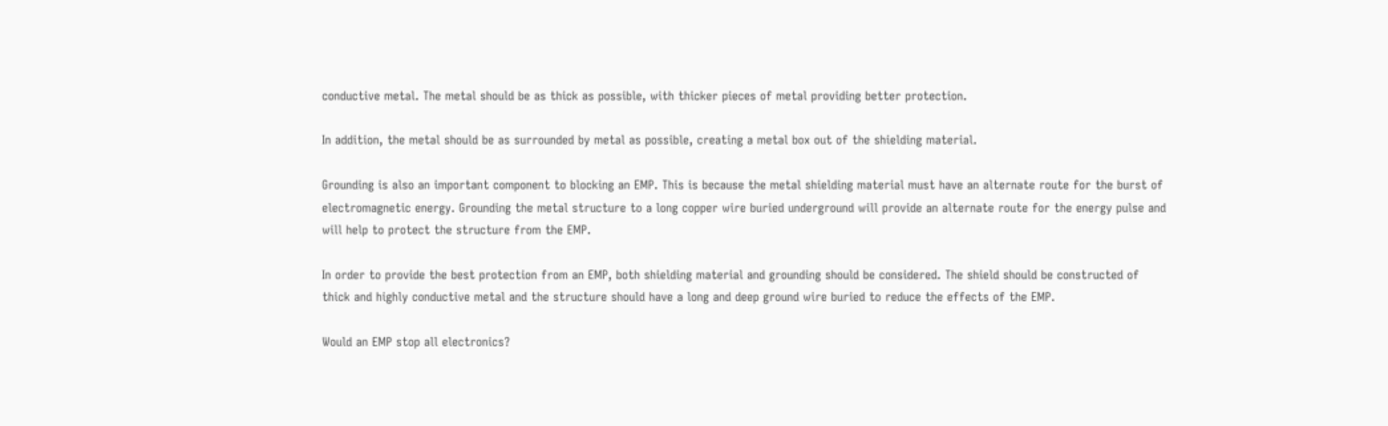conductive metal. The metal should be as thick as possible, with thicker pieces of metal providing better protection.

In addition, the metal should be as surrounded by metal as possible, creating a metal box out of the shielding material.

Grounding is also an important component to blocking an EMP. This is because the metal shielding material must have an alternate route for the burst of electromagnetic energy. Grounding the metal structure to a long copper wire buried underground will provide an alternate route for the energy pulse and will help to protect the structure from the EMP.

In order to provide the best protection from an EMP, both shielding material and grounding should be considered. The shield should be constructed of thick and highly conductive metal and the structure should have a long and deep ground wire buried to reduce the effects of the EMP.

Would an EMP stop all electronics?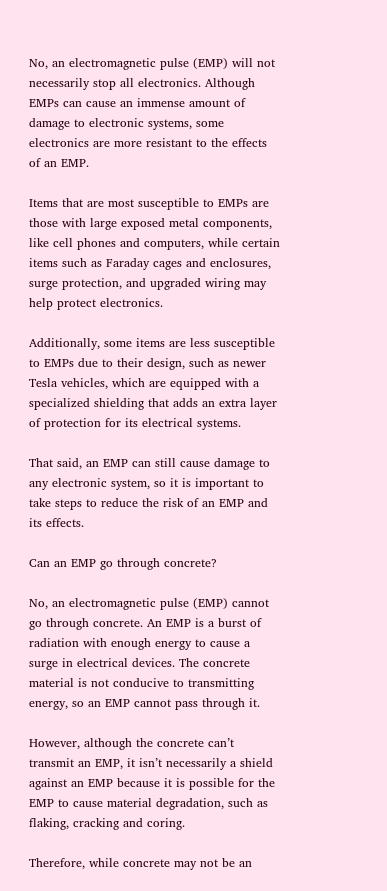No, an electromagnetic pulse (EMP) will not necessarily stop all electronics. Although EMPs can cause an immense amount of damage to electronic systems, some electronics are more resistant to the effects of an EMP.

Items that are most susceptible to EMPs are those with large exposed metal components, like cell phones and computers, while certain items such as Faraday cages and enclosures, surge protection, and upgraded wiring may help protect electronics.

Additionally, some items are less susceptible to EMPs due to their design, such as newer Tesla vehicles, which are equipped with a specialized shielding that adds an extra layer of protection for its electrical systems.

That said, an EMP can still cause damage to any electronic system, so it is important to take steps to reduce the risk of an EMP and its effects.

Can an EMP go through concrete?

No, an electromagnetic pulse (EMP) cannot go through concrete. An EMP is a burst of radiation with enough energy to cause a surge in electrical devices. The concrete material is not conducive to transmitting energy, so an EMP cannot pass through it.

However, although the concrete can’t transmit an EMP, it isn’t necessarily a shield against an EMP because it is possible for the EMP to cause material degradation, such as flaking, cracking and coring.

Therefore, while concrete may not be an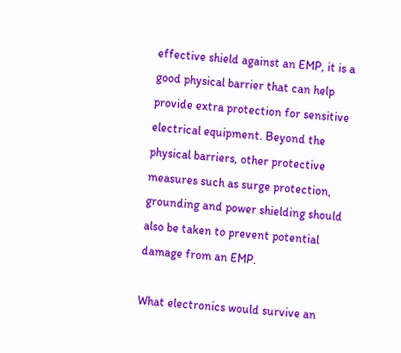effective shield against an EMP, it is a good physical barrier that can help provide extra protection for sensitive electrical equipment. Beyond the physical barriers, other protective measures such as surge protection, grounding and power shielding should also be taken to prevent potential damage from an EMP.

What electronics would survive an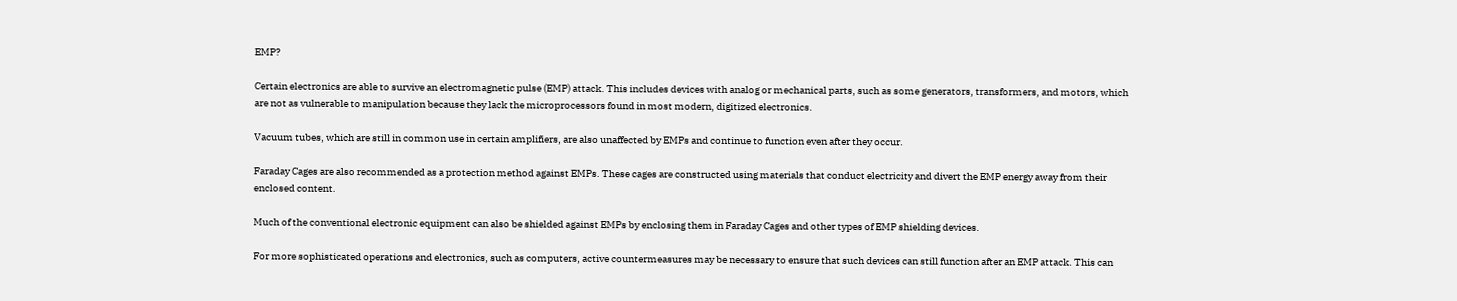EMP?

Certain electronics are able to survive an electromagnetic pulse (EMP) attack. This includes devices with analog or mechanical parts, such as some generators, transformers, and motors, which are not as vulnerable to manipulation because they lack the microprocessors found in most modern, digitized electronics.

Vacuum tubes, which are still in common use in certain amplifiers, are also unaffected by EMPs and continue to function even after they occur.

Faraday Cages are also recommended as a protection method against EMPs. These cages are constructed using materials that conduct electricity and divert the EMP energy away from their enclosed content.

Much of the conventional electronic equipment can also be shielded against EMPs by enclosing them in Faraday Cages and other types of EMP shielding devices.

For more sophisticated operations and electronics, such as computers, active countermeasures may be necessary to ensure that such devices can still function after an EMP attack. This can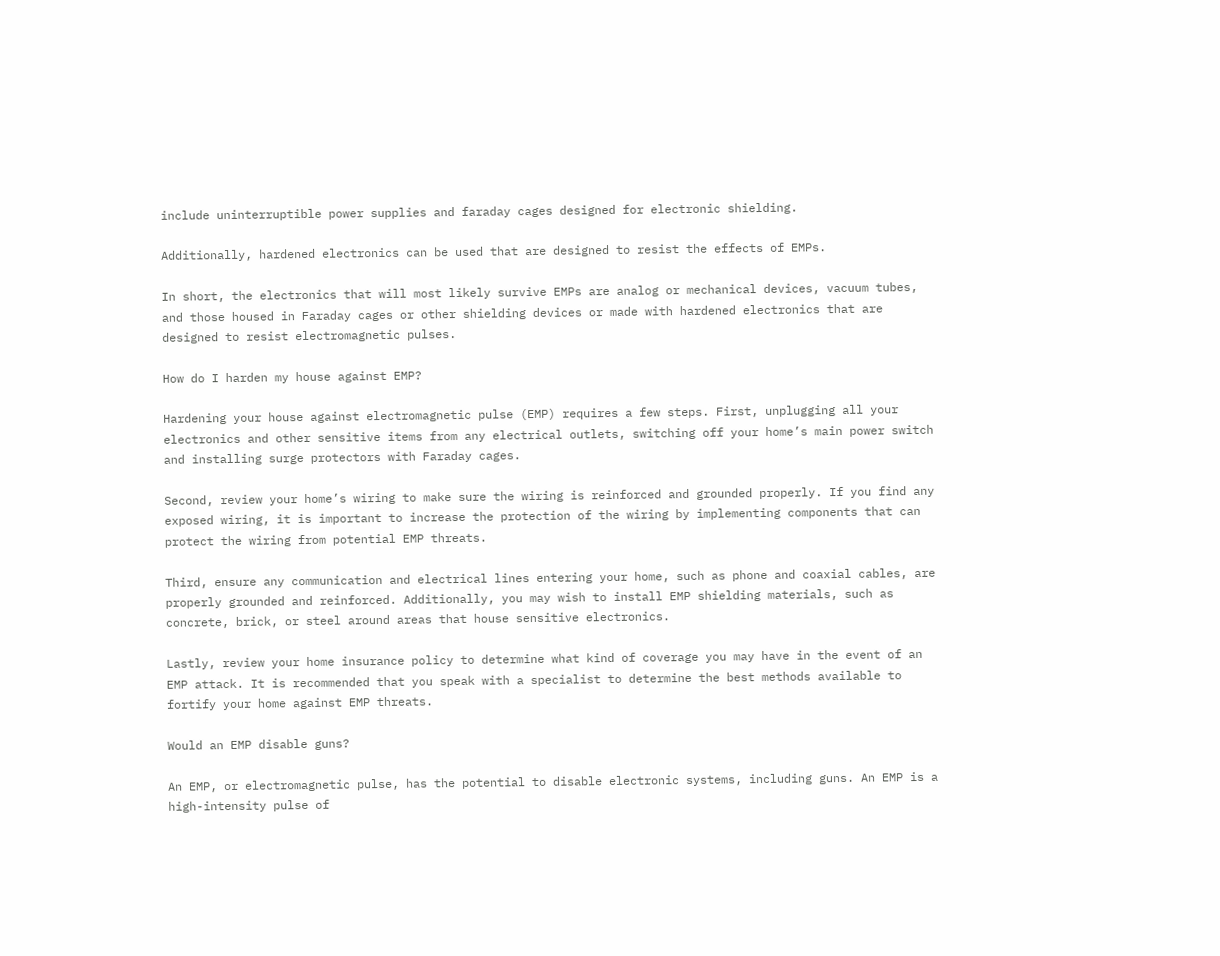include uninterruptible power supplies and faraday cages designed for electronic shielding.

Additionally, hardened electronics can be used that are designed to resist the effects of EMPs.

In short, the electronics that will most likely survive EMPs are analog or mechanical devices, vacuum tubes, and those housed in Faraday cages or other shielding devices or made with hardened electronics that are designed to resist electromagnetic pulses.

How do I harden my house against EMP?

Hardening your house against electromagnetic pulse (EMP) requires a few steps. First, unplugging all your electronics and other sensitive items from any electrical outlets, switching off your home’s main power switch and installing surge protectors with Faraday cages.

Second, review your home’s wiring to make sure the wiring is reinforced and grounded properly. If you find any exposed wiring, it is important to increase the protection of the wiring by implementing components that can protect the wiring from potential EMP threats.

Third, ensure any communication and electrical lines entering your home, such as phone and coaxial cables, are properly grounded and reinforced. Additionally, you may wish to install EMP shielding materials, such as concrete, brick, or steel around areas that house sensitive electronics.

Lastly, review your home insurance policy to determine what kind of coverage you may have in the event of an EMP attack. It is recommended that you speak with a specialist to determine the best methods available to fortify your home against EMP threats.

Would an EMP disable guns?

An EMP, or electromagnetic pulse, has the potential to disable electronic systems, including guns. An EMP is a high-intensity pulse of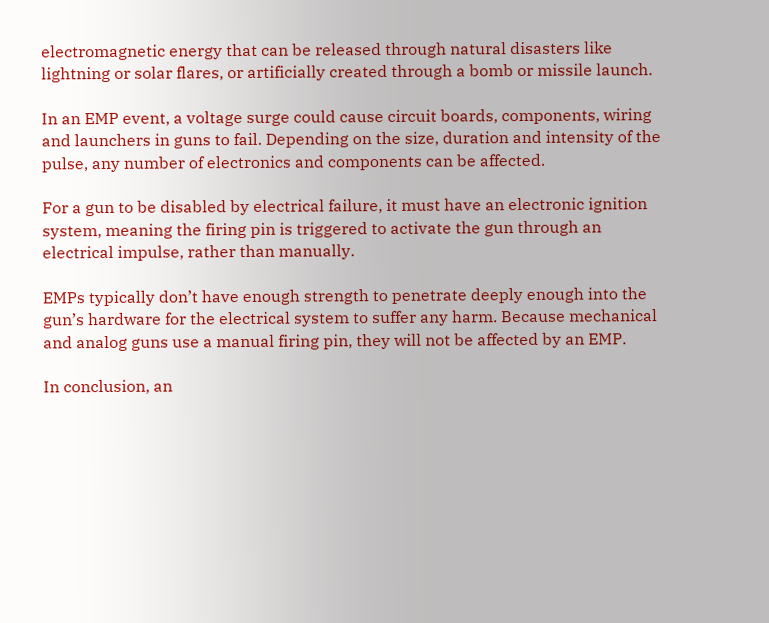electromagnetic energy that can be released through natural disasters like lightning or solar flares, or artificially created through a bomb or missile launch.

In an EMP event, a voltage surge could cause circuit boards, components, wiring and launchers in guns to fail. Depending on the size, duration and intensity of the pulse, any number of electronics and components can be affected.

For a gun to be disabled by electrical failure, it must have an electronic ignition system, meaning the firing pin is triggered to activate the gun through an electrical impulse, rather than manually.

EMPs typically don’t have enough strength to penetrate deeply enough into the gun’s hardware for the electrical system to suffer any harm. Because mechanical and analog guns use a manual firing pin, they will not be affected by an EMP.

In conclusion, an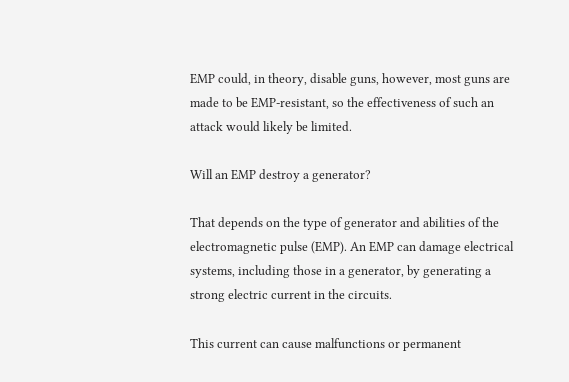EMP could, in theory, disable guns, however, most guns are made to be EMP-resistant, so the effectiveness of such an attack would likely be limited.

Will an EMP destroy a generator?

That depends on the type of generator and abilities of the electromagnetic pulse (EMP). An EMP can damage electrical systems, including those in a generator, by generating a strong electric current in the circuits.

This current can cause malfunctions or permanent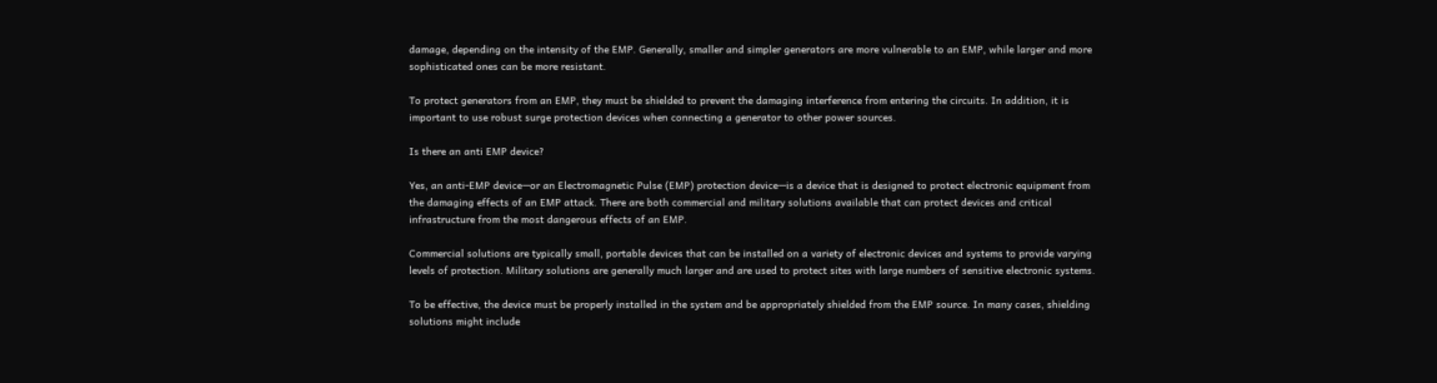damage, depending on the intensity of the EMP. Generally, smaller and simpler generators are more vulnerable to an EMP, while larger and more sophisticated ones can be more resistant.

To protect generators from an EMP, they must be shielded to prevent the damaging interference from entering the circuits. In addition, it is important to use robust surge protection devices when connecting a generator to other power sources.

Is there an anti EMP device?

Yes, an anti-EMP device—or an Electromagnetic Pulse (EMP) protection device—is a device that is designed to protect electronic equipment from the damaging effects of an EMP attack. There are both commercial and military solutions available that can protect devices and critical infrastructure from the most dangerous effects of an EMP.

Commercial solutions are typically small, portable devices that can be installed on a variety of electronic devices and systems to provide varying levels of protection. Military solutions are generally much larger and are used to protect sites with large numbers of sensitive electronic systems.

To be effective, the device must be properly installed in the system and be appropriately shielded from the EMP source. In many cases, shielding solutions might include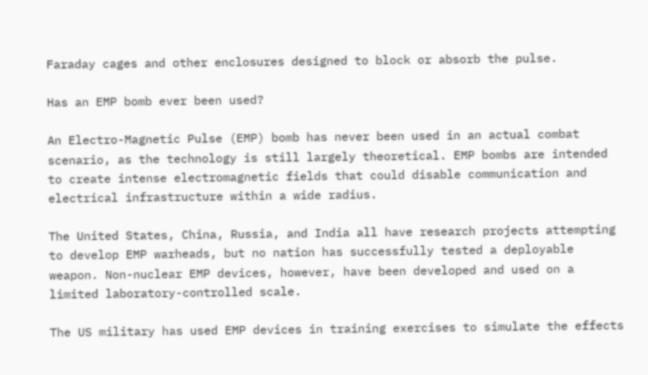Faraday cages and other enclosures designed to block or absorb the pulse.

Has an EMP bomb ever been used?

An Electro-Magnetic Pulse (EMP) bomb has never been used in an actual combat scenario, as the technology is still largely theoretical. EMP bombs are intended to create intense electromagnetic fields that could disable communication and electrical infrastructure within a wide radius.

The United States, China, Russia, and India all have research projects attempting to develop EMP warheads, but no nation has successfully tested a deployable weapon. Non-nuclear EMP devices, however, have been developed and used on a limited laboratory-controlled scale.

The US military has used EMP devices in training exercises to simulate the effects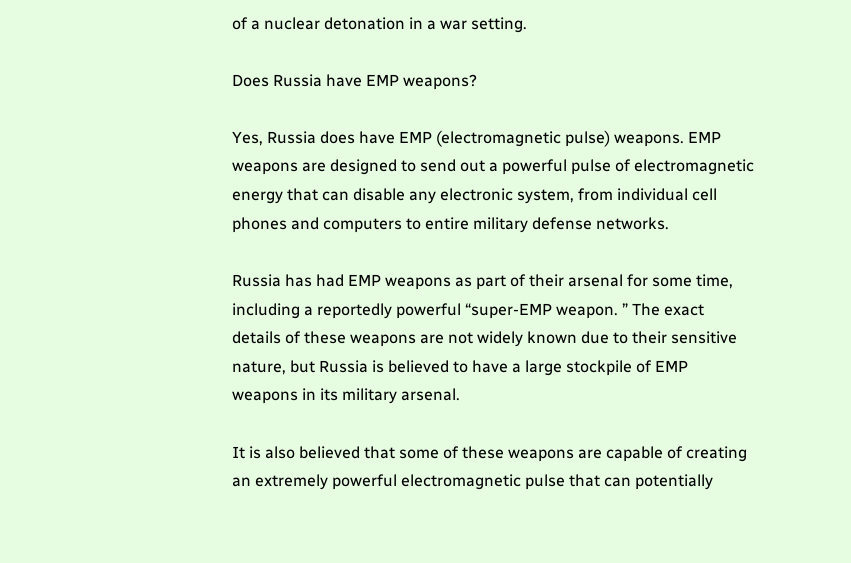of a nuclear detonation in a war setting.

Does Russia have EMP weapons?

Yes, Russia does have EMP (electromagnetic pulse) weapons. EMP weapons are designed to send out a powerful pulse of electromagnetic energy that can disable any electronic system, from individual cell phones and computers to entire military defense networks.

Russia has had EMP weapons as part of their arsenal for some time, including a reportedly powerful “super-EMP weapon. ” The exact details of these weapons are not widely known due to their sensitive nature, but Russia is believed to have a large stockpile of EMP weapons in its military arsenal.

It is also believed that some of these weapons are capable of creating an extremely powerful electromagnetic pulse that can potentially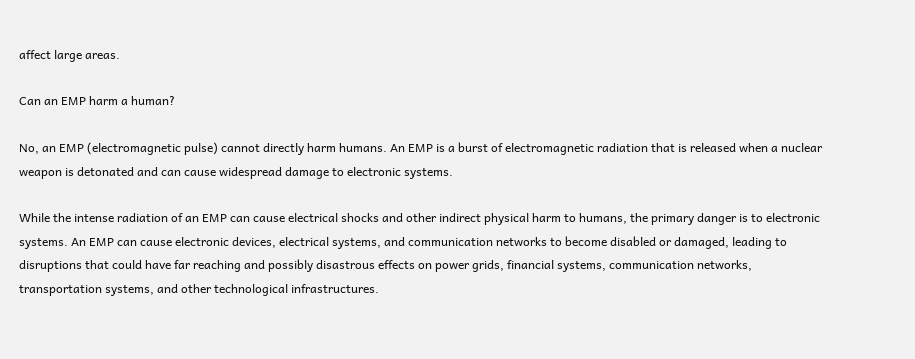affect large areas.

Can an EMP harm a human?

No, an EMP (electromagnetic pulse) cannot directly harm humans. An EMP is a burst of electromagnetic radiation that is released when a nuclear weapon is detonated and can cause widespread damage to electronic systems.

While the intense radiation of an EMP can cause electrical shocks and other indirect physical harm to humans, the primary danger is to electronic systems. An EMP can cause electronic devices, electrical systems, and communication networks to become disabled or damaged, leading to disruptions that could have far reaching and possibly disastrous effects on power grids, financial systems, communication networks, transportation systems, and other technological infrastructures.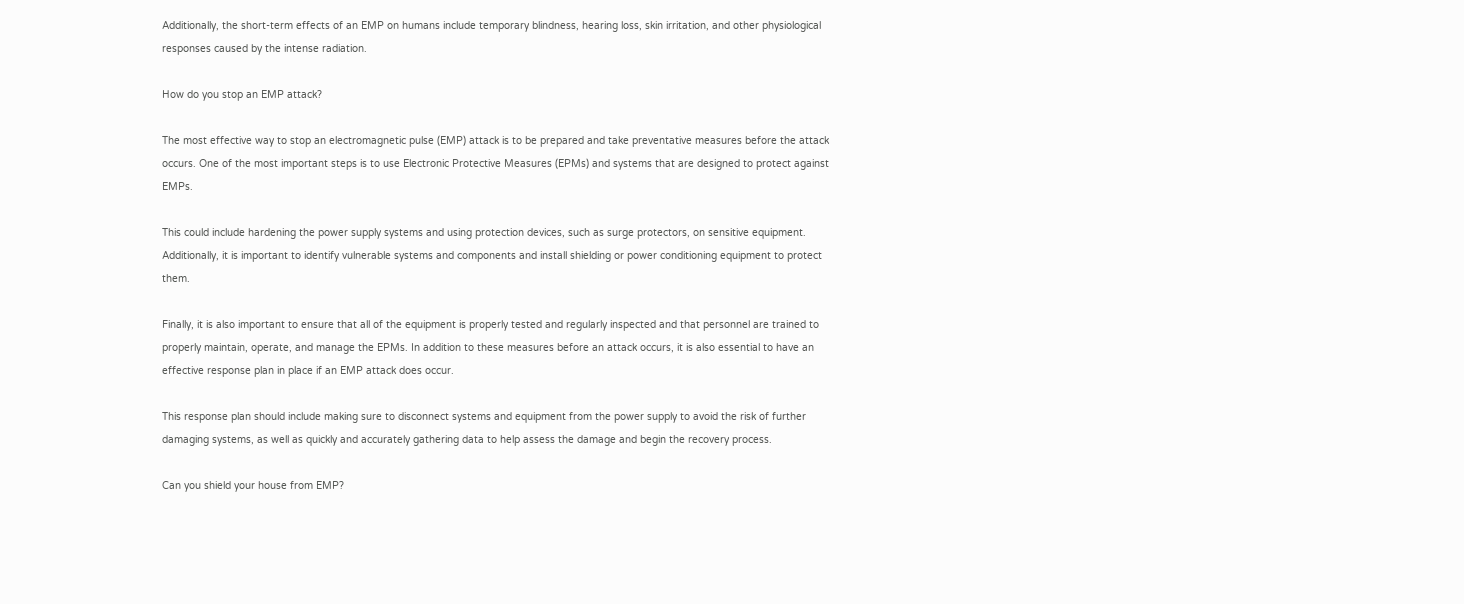Additionally, the short-term effects of an EMP on humans include temporary blindness, hearing loss, skin irritation, and other physiological responses caused by the intense radiation.

How do you stop an EMP attack?

The most effective way to stop an electromagnetic pulse (EMP) attack is to be prepared and take preventative measures before the attack occurs. One of the most important steps is to use Electronic Protective Measures (EPMs) and systems that are designed to protect against EMPs.

This could include hardening the power supply systems and using protection devices, such as surge protectors, on sensitive equipment. Additionally, it is important to identify vulnerable systems and components and install shielding or power conditioning equipment to protect them.

Finally, it is also important to ensure that all of the equipment is properly tested and regularly inspected and that personnel are trained to properly maintain, operate, and manage the EPMs. In addition to these measures before an attack occurs, it is also essential to have an effective response plan in place if an EMP attack does occur.

This response plan should include making sure to disconnect systems and equipment from the power supply to avoid the risk of further damaging systems, as well as quickly and accurately gathering data to help assess the damage and begin the recovery process.

Can you shield your house from EMP?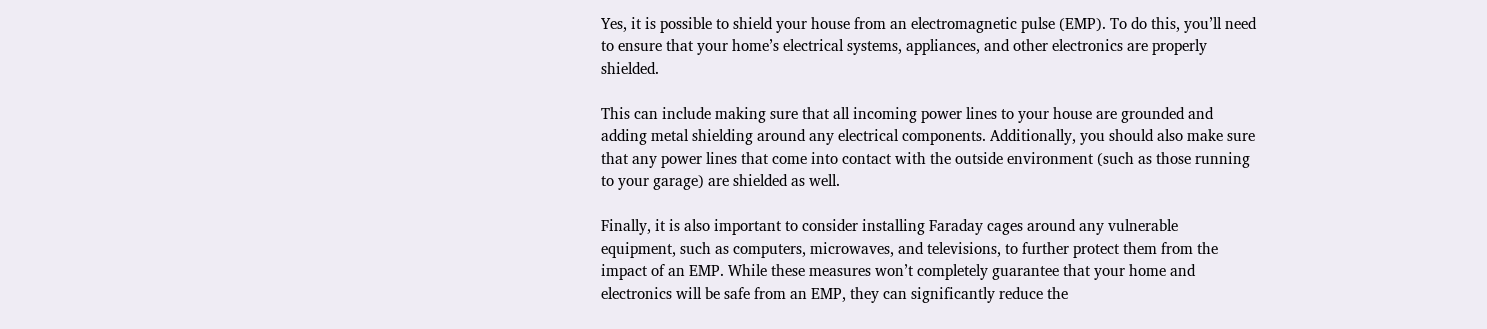Yes, it is possible to shield your house from an electromagnetic pulse (EMP). To do this, you’ll need to ensure that your home’s electrical systems, appliances, and other electronics are properly shielded.

This can include making sure that all incoming power lines to your house are grounded and adding metal shielding around any electrical components. Additionally, you should also make sure that any power lines that come into contact with the outside environment (such as those running to your garage) are shielded as well.

Finally, it is also important to consider installing Faraday cages around any vulnerable equipment, such as computers, microwaves, and televisions, to further protect them from the impact of an EMP. While these measures won’t completely guarantee that your home and electronics will be safe from an EMP, they can significantly reduce the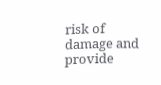risk of damage and provide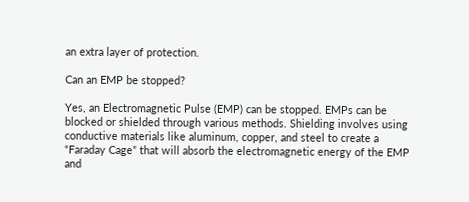an extra layer of protection.

Can an EMP be stopped?

Yes, an Electromagnetic Pulse (EMP) can be stopped. EMPs can be blocked or shielded through various methods. Shielding involves using conductive materials like aluminum, copper, and steel to create a “Faraday Cage” that will absorb the electromagnetic energy of the EMP and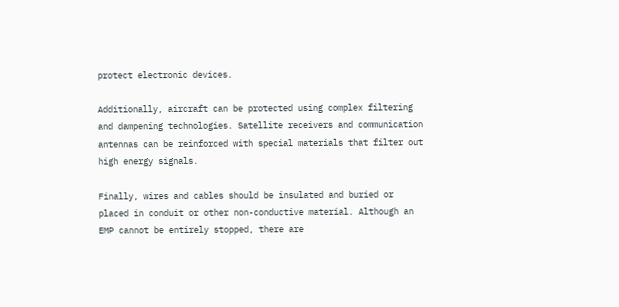protect electronic devices.

Additionally, aircraft can be protected using complex filtering and dampening technologies. Satellite receivers and communication antennas can be reinforced with special materials that filter out high energy signals.

Finally, wires and cables should be insulated and buried or placed in conduit or other non-conductive material. Although an EMP cannot be entirely stopped, there are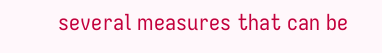several measures that can be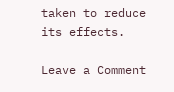taken to reduce its effects.

Leave a Comment